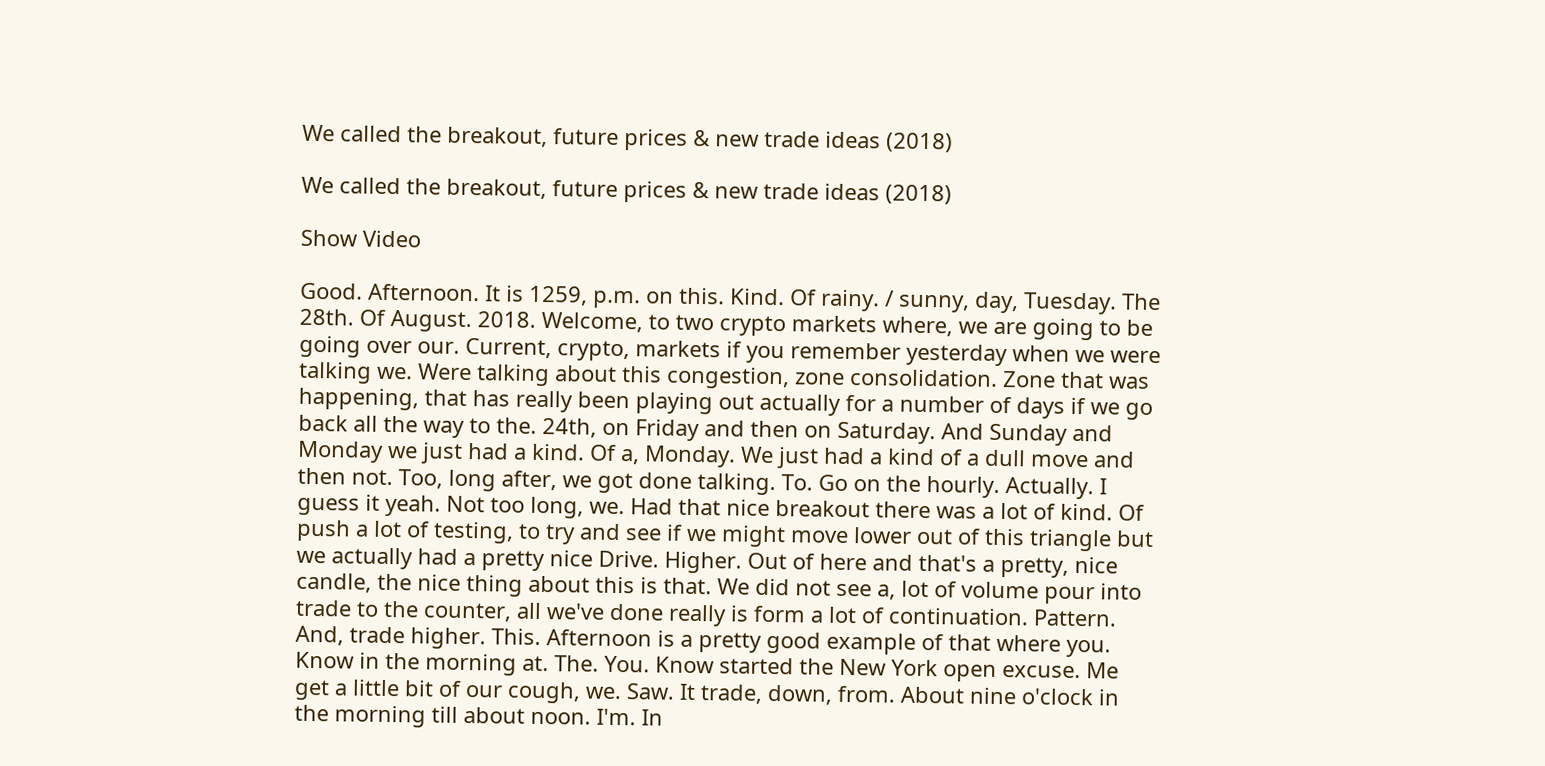We called the breakout, future prices & new trade ideas (2018)

We called the breakout, future prices & new trade ideas (2018)

Show Video

Good. Afternoon. It is 1259, p.m. on this. Kind. Of rainy. / sunny, day, Tuesday. The 28th. Of August. 2018. Welcome, to two crypto markets where, we are going to be going over our. Current, crypto, markets if you remember yesterday when we were talking we. Were talking about this congestion, zone consolidation. Zone that was happening, that has really been playing out actually for a number of days if we go back all the way to the. 24th, on Friday and then on Saturday. And Sunday and Monday we just had a kind. Of a, Monday. We just had a kind of a dull move and then not. Too, long after, we got done talking. To. Go on the hourly. Actually. I guess it yeah. Not too long, we. Had that nice breakout there was a lot of kind. Of push a lot of testing, to try and see if we might move lower out of this triangle but we actually had a pretty nice Drive. Higher. Out of here and that's a pretty, nice candle, the nice thing about this is that. We did not see a, lot of volume pour into trade to the counter, all we've done really is form a lot of continuation. Pattern. And, trade higher. This. Afternoon is a pretty good example of that where you. Know in the morning at. The. You. Know started the New York open excuse. Me get a little bit of our cough, we. Saw. It trade, down, from. About nine o'clock in the morning till about noon. I'm. In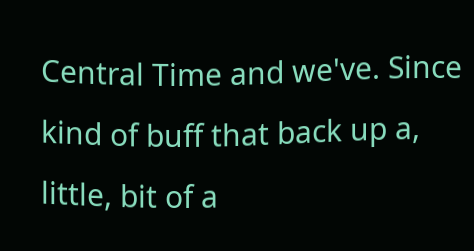Central Time and we've. Since kind of buff that back up a, little, bit of a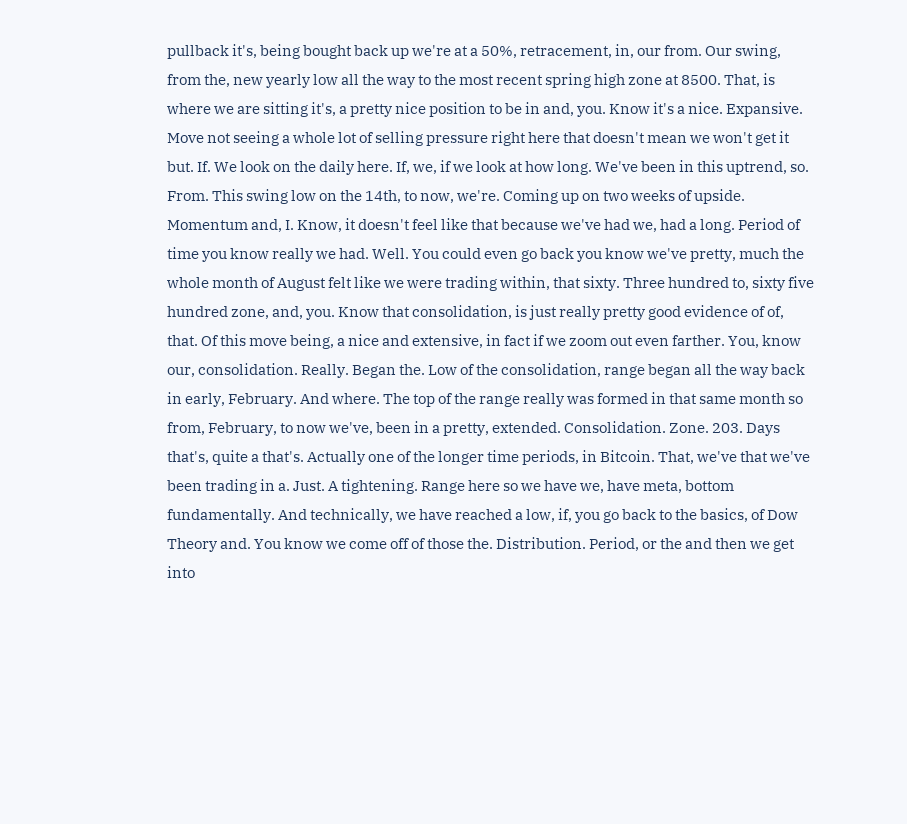pullback it's, being bought back up we're at a 50%, retracement, in, our from. Our swing, from the, new yearly low all the way to the most recent spring high zone at 8500. That, is where we are sitting it's, a pretty nice position to be in and, you. Know it's a nice. Expansive. Move not seeing a whole lot of selling pressure right here that doesn't mean we won't get it but. If. We look on the daily here. If, we, if we look at how long. We've been in this uptrend, so. From. This swing low on the 14th, to now, we're. Coming up on two weeks of upside. Momentum and, I. Know, it doesn't feel like that because we've had we, had a long. Period of time you know really we had. Well. You could even go back you know we've pretty, much the whole month of August felt like we were trading within, that sixty. Three hundred to, sixty five hundred zone, and, you. Know that consolidation, is just really pretty good evidence of of, that. Of this move being, a nice and extensive, in fact if we zoom out even farther. You, know our, consolidation. Really. Began the. Low of the consolidation, range began all the way back in early, February. And where. The top of the range really was formed in that same month so from, February, to now we've, been in a pretty, extended. Consolidation. Zone. 203. Days that's, quite a that's. Actually one of the longer time periods, in Bitcoin. That, we've that we've been trading in a. Just. A tightening. Range here so we have we, have meta, bottom fundamentally. And technically, we have reached a low, if, you go back to the basics, of Dow Theory and. You know we come off of those the. Distribution. Period, or the and then we get into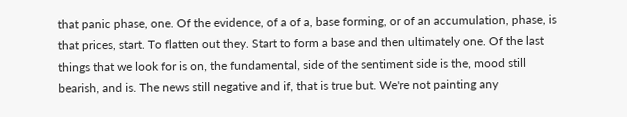that panic phase, one. Of the evidence, of a of a, base forming, or of an accumulation, phase, is that prices, start. To flatten out they. Start to form a base and then ultimately one. Of the last things that we look for is on, the fundamental, side of the sentiment side is the, mood still bearish, and is. The news still negative and if, that is true but. We're not painting any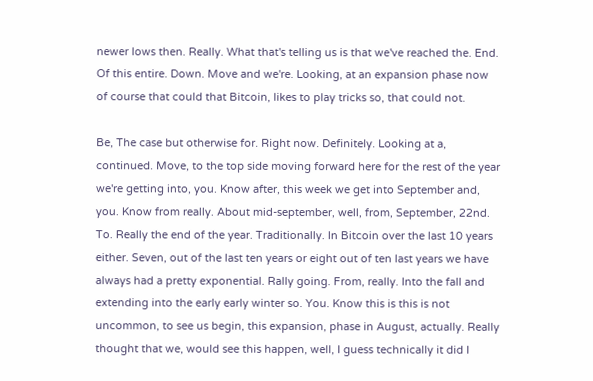newer lows then. Really. What that's telling us is that we've reached the. End. Of this entire. Down. Move and we're. Looking, at an expansion phase now of course that could that Bitcoin, likes to play tricks so, that could not.

Be, The case but otherwise for. Right now. Definitely. Looking at a, continued. Move, to the top side moving forward here for the rest of the year we're getting into, you. Know after, this week we get into September and, you. Know from really. About mid-september, well, from, September, 22nd. To. Really the end of the year. Traditionally. In Bitcoin over the last 10 years either. Seven, out of the last ten years or eight out of ten last years we have always had a pretty exponential. Rally going. From, really. Into the fall and extending into the early early winter so. You. Know this is this is not uncommon, to see us begin, this expansion, phase in August, actually. Really thought that we, would see this happen, well, I guess technically it did I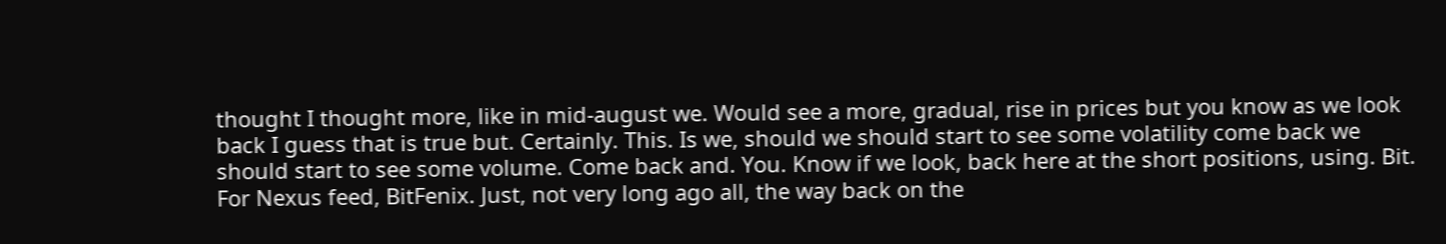thought I thought more, like in mid-august we. Would see a more, gradual, rise in prices but you know as we look back I guess that is true but. Certainly. This. Is we, should we should start to see some volatility come back we should start to see some volume. Come back and. You. Know if we look, back here at the short positions, using. Bit. For Nexus feed, BitFenix. Just, not very long ago all, the way back on the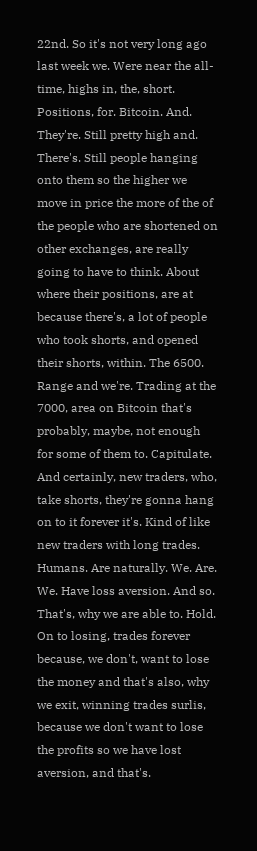22nd. So it's not very long ago last week we. Were near the all-time, highs in, the, short. Positions, for. Bitcoin. And. They're. Still pretty high and. There's. Still people hanging onto them so the higher we move in price the more of the of the people who are shortened on other exchanges, are really going to have to think. About where their positions, are at because there's, a lot of people who took shorts, and opened their shorts, within. The 6500. Range and we're. Trading at the 7000, area on Bitcoin that's probably, maybe, not enough for some of them to. Capitulate. And certainly, new traders, who, take shorts, they're gonna hang on to it forever it's. Kind of like new traders with long trades. Humans. Are naturally. We. Are. We. Have loss aversion. And so. That's, why we are able to. Hold. On to losing, trades forever because, we don't, want to lose the money and that's also, why we exit, winning trades surlis, because we don't want to lose the profits so we have lost aversion, and that's.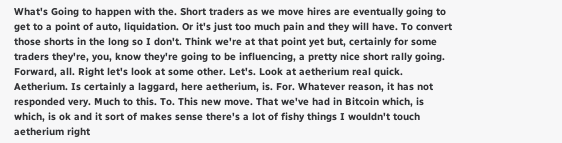What's Going to happen with the. Short traders as we move hires are eventually going to get to a point of auto, liquidation. Or it's just too much pain and they will have. To convert those shorts in the long so I don't. Think we're at that point yet but, certainly for some traders they're, you, know they're going to be influencing, a pretty nice short rally going. Forward, all. Right let's look at some other. Let's. Look at aetherium real quick. Aetherium. Is certainly a laggard, here aetherium, is. For. Whatever reason, it has not responded very. Much to this. To. This new move. That we've had in Bitcoin which, is which, is ok and it sort of makes sense there's a lot of fishy things I wouldn't touch aetherium right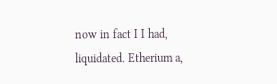now in fact I I had, liquidated. Etherium a,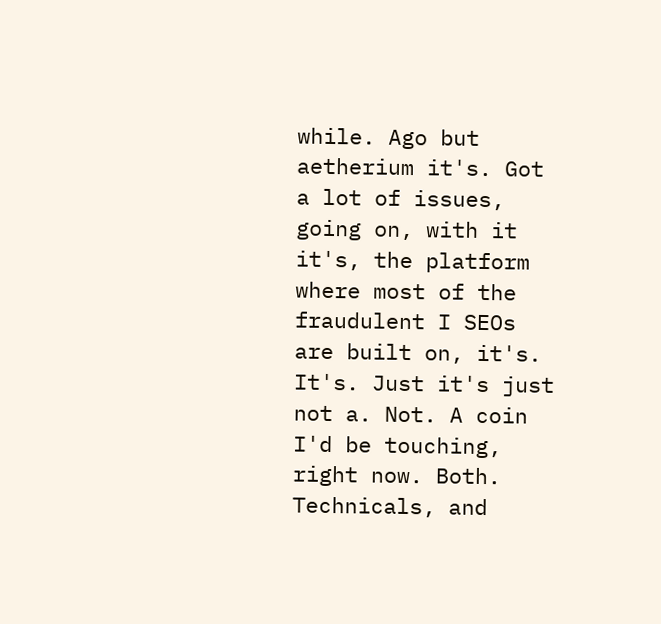while. Ago but aetherium it's. Got a lot of issues, going on, with it it's, the platform where most of the fraudulent I SEOs are built on, it's. It's. Just it's just not a. Not. A coin I'd be touching, right now. Both. Technicals, and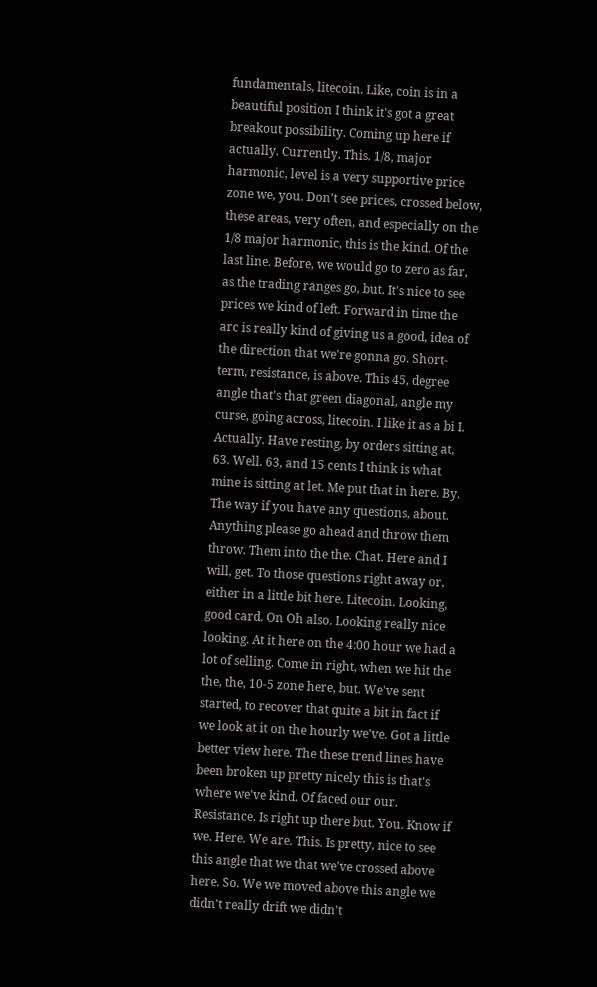fundamentals, litecoin. Like, coin is in a beautiful position I think it's got a great breakout possibility. Coming up here if actually. Currently. This. 1/8, major harmonic, level is a very supportive price zone we, you. Don't see prices, crossed below, these areas, very often, and especially on the 1/8 major harmonic, this is the kind. Of the last line. Before, we would go to zero as far, as the trading ranges go, but. It's nice to see prices we kind of left. Forward in time the arc is really kind of giving us a good, idea of the direction that we're gonna go. Short-term, resistance, is above. This 45, degree angle that's that green diagonal, angle my curse, going across, litecoin. I like it as a bi I. Actually. Have resting, by orders sitting at, 63. Well. 63, and 15 cents I think is what mine is sitting at let. Me put that in here. By. The way if you have any questions, about. Anything please go ahead and throw them throw. Them into the the. Chat. Here and I will, get. To those questions right away or, either in a little bit here. Litecoin. Looking, good card. On Oh also. Looking really nice looking. At it here on the 4:00 hour we had a lot of selling. Come in right, when we hit the the, the, 10-5 zone here, but. We've sent started, to recover that quite a bit in fact if we look at it on the hourly we've. Got a little better view here. The these trend lines have been broken up pretty nicely this is that's where we've kind. Of faced our our. Resistance. Is right up there but. You. Know if we. Here. We are. This. Is pretty, nice to see this angle that we that we've crossed above here. So. We we moved above this angle we didn't really drift we didn't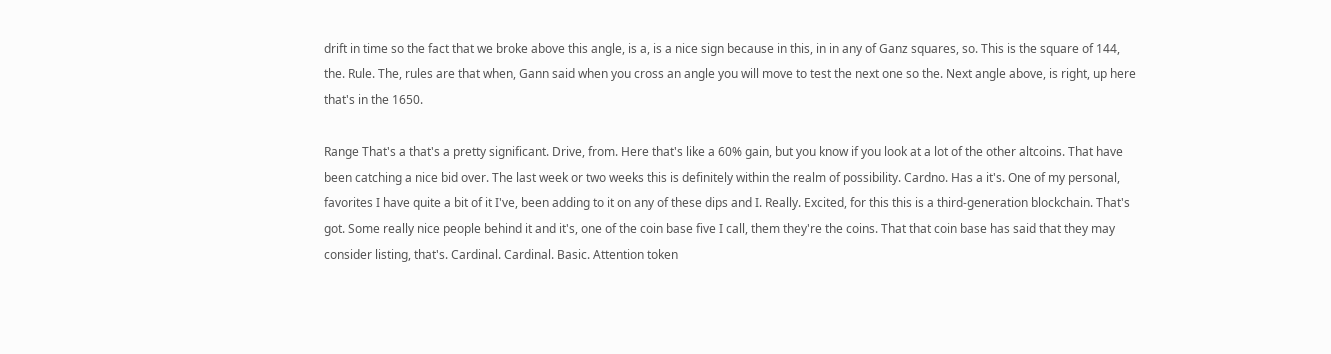drift in time so the fact that we broke above this angle, is a, is a nice sign because in this, in in any of Ganz squares, so. This is the square of 144, the. Rule. The, rules are that when, Gann said when you cross an angle you will move to test the next one so the. Next angle above, is right, up here that's in the 1650.

Range That's a that's a pretty significant. Drive, from. Here that's like a 60% gain, but you know if you look at a lot of the other altcoins. That have been catching a nice bid over. The last week or two weeks this is definitely within the realm of possibility. Cardno. Has a it's. One of my personal, favorites I have quite a bit of it I've, been adding to it on any of these dips and I. Really. Excited, for this this is a third-generation blockchain. That's got. Some really nice people behind it and it's, one of the coin base five I call, them they're the coins. That that coin base has said that they may consider listing, that's. Cardinal. Cardinal. Basic. Attention token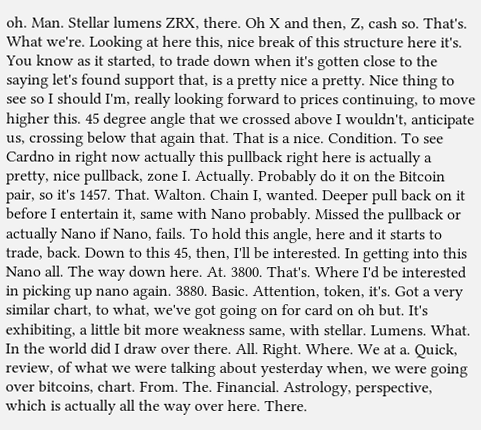oh. Man. Stellar lumens ZRX, there. Oh X and then, Z, cash so. That's. What we're. Looking at here this, nice break of this structure here it's. You know as it started, to trade down when it's gotten close to the saying let's found support that, is a pretty nice a pretty. Nice thing to see so I should I'm, really looking forward to prices continuing, to move higher this. 45 degree angle that we crossed above I wouldn't, anticipate us, crossing below that again that. That is a nice. Condition. To see Cardno in right now actually this pullback right here is actually a pretty, nice pullback, zone I. Actually. Probably do it on the Bitcoin pair, so it's 1457. That. Walton. Chain I, wanted. Deeper pull back on it before I entertain it, same with Nano probably. Missed the pullback or actually Nano if Nano, fails. To hold this angle, here and it starts to trade, back. Down to this 45, then, I'll be interested. In getting into this Nano all. The way down here. At. 3800. That's. Where I'd be interested in picking up nano again. 3880. Basic. Attention, token, it's. Got a very similar chart, to what, we've got going on for card on oh but. It's exhibiting, a little bit more weakness same, with stellar. Lumens. What. In the world did I draw over there. All. Right. Where. We at a. Quick, review, of what we were talking about yesterday when, we were going over bitcoins, chart. From. The. Financial. Astrology, perspective, which is actually all the way over here. There.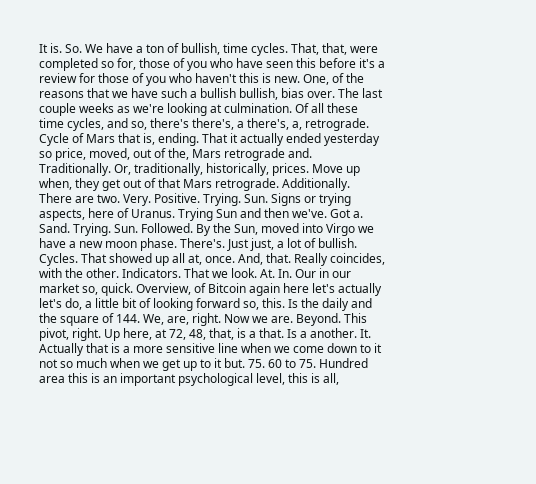It is. So. We have a ton of bullish, time cycles. That, that, were completed so for, those of you who have seen this before it's a review for those of you who haven't this is new. One, of the reasons that we have such a bullish bullish, bias over. The last couple weeks as we're looking at culmination. Of all these time cycles, and so, there's there's, a there's, a, retrograde. Cycle of Mars that is, ending. That it actually ended yesterday so price, moved, out of the, Mars retrograde and. Traditionally. Or, traditionally, historically, prices. Move up when, they get out of that Mars retrograde. Additionally. There are two. Very. Positive. Trying. Sun. Signs or trying aspects, here of Uranus. Trying Sun and then we've. Got a. Sand. Trying. Sun. Followed. By the Sun, moved into Virgo we have a new moon phase. There's. Just just, a lot of bullish. Cycles. That showed up all at, once. And, that. Really coincides, with the other. Indicators. That we look. At. In. Our in our market so, quick. Overview, of Bitcoin again here let's actually let's do, a little bit of looking forward so, this. Is the daily and the square of 144. We, are, right. Now we are. Beyond. This pivot, right. Up here, at 72, 48, that, is a that. Is a another. It. Actually that is a more sensitive line when we come down to it not so much when we get up to it but. 75. 60 to 75. Hundred area this is an important psychological level, this is all,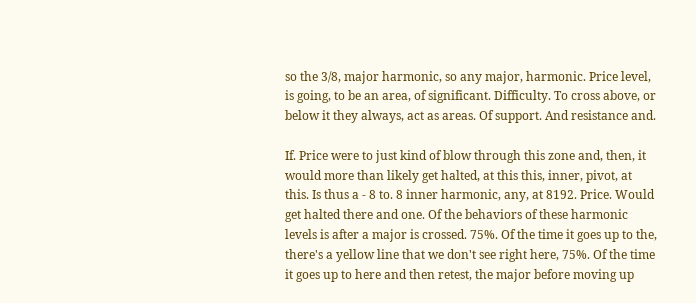so the 3/8, major harmonic, so any major, harmonic. Price level, is going, to be an area, of significant. Difficulty. To cross above, or below it they always, act as areas. Of support. And resistance and.

If. Price were to just kind of blow through this zone and, then, it would more than likely get halted, at this this, inner, pivot, at this. Is thus a - 8 to. 8 inner harmonic, any, at 8192. Price. Would get halted there and one. Of the behaviors of these harmonic levels is after a major is crossed. 75%. Of the time it goes up to the, there's a yellow line that we don't see right here, 75%. Of the time it goes up to here and then retest, the major before moving up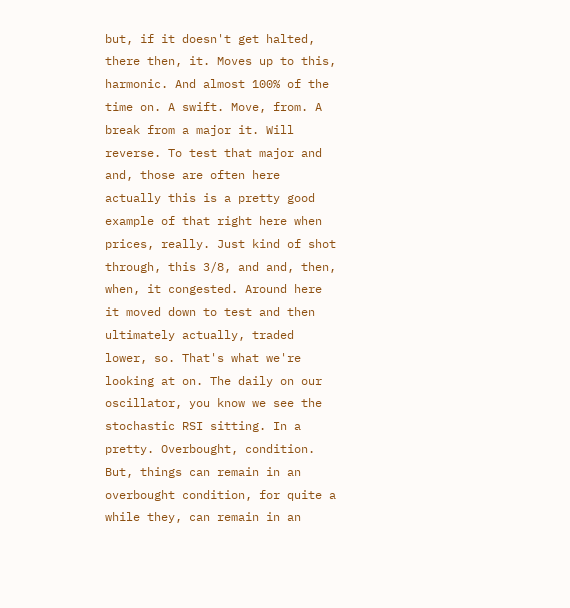but, if it doesn't get halted, there then, it. Moves up to this, harmonic. And almost 100% of the time on. A swift. Move, from. A break from a major it. Will reverse. To test that major and and, those are often here actually this is a pretty good example of that right here when prices, really. Just kind of shot through, this 3/8, and and, then, when, it congested. Around here it moved down to test and then ultimately actually, traded lower, so. That's what we're looking at on. The daily on our oscillator, you know we see the stochastic RSI sitting. In a pretty. Overbought, condition. But, things can remain in an overbought condition, for quite a while they, can remain in an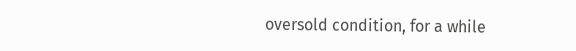oversold condition, for a while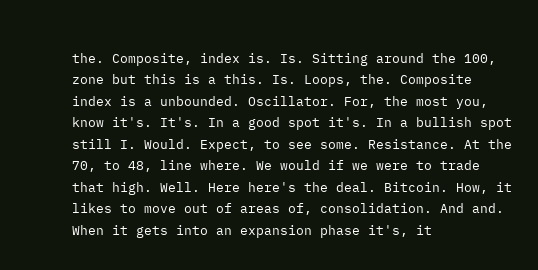the. Composite, index is. Is. Sitting around the 100, zone but this is a this. Is. Loops, the. Composite index is a unbounded. Oscillator. For, the most you, know it's. It's. In a good spot it's. In a bullish spot still I. Would. Expect, to see some. Resistance. At the 70, to 48, line where. We would if we were to trade that high. Well. Here here's the deal. Bitcoin. How, it likes to move out of areas of, consolidation. And and. When it gets into an expansion phase it's, it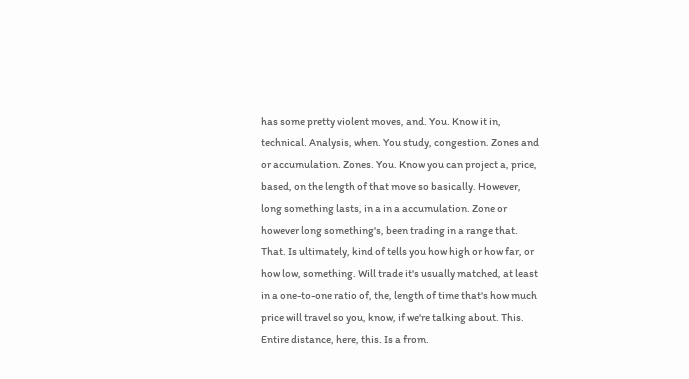has some pretty violent moves, and. You. Know it in, technical. Analysis, when. You study, congestion. Zones and or accumulation. Zones. You. Know you can project a, price, based, on the length of that move so basically. However, long something lasts, in a in a accumulation. Zone or however long something's, been trading in a range that. That. Is ultimately, kind of tells you how high or how far, or how low, something. Will trade it's usually matched, at least in a one-to-one ratio of, the, length of time that's how much price will travel so you, know, if we're talking about. This. Entire distance, here, this. Is a from.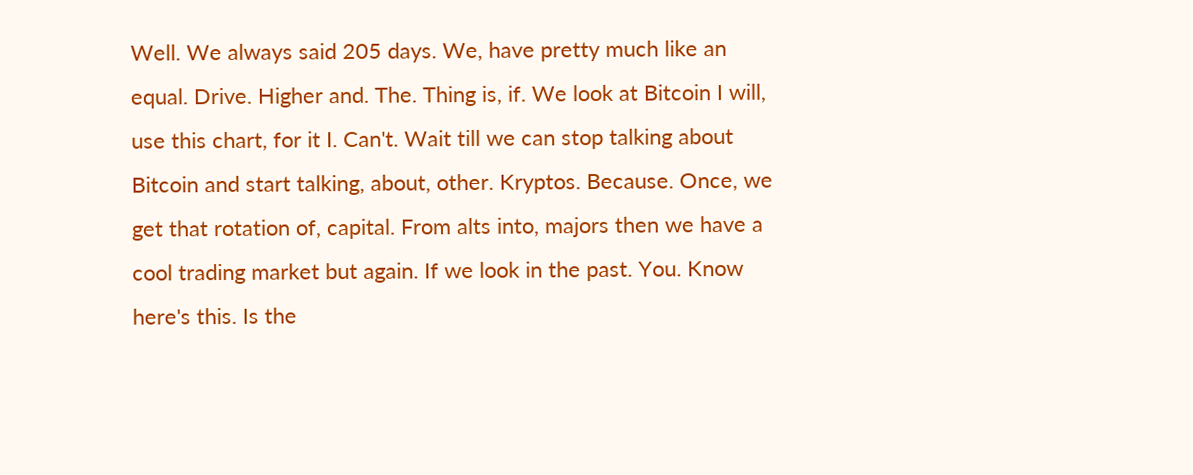Well. We always said 205 days. We, have pretty much like an equal. Drive. Higher and. The. Thing is, if. We look at Bitcoin I will, use this chart, for it I. Can't. Wait till we can stop talking about Bitcoin and start talking, about, other. Kryptos. Because. Once, we get that rotation of, capital. From alts into, majors then we have a cool trading market but again. If we look in the past. You. Know here's this. Is the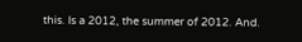this. Is a 2012, the summer of 2012. And.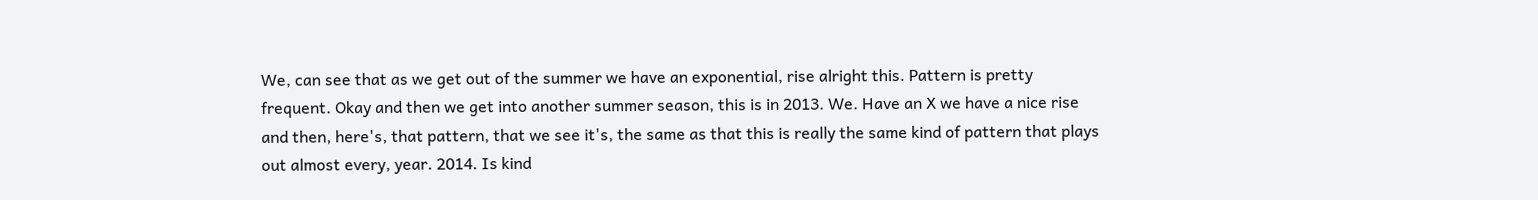We, can see that as we get out of the summer we have an exponential, rise alright this. Pattern is pretty frequent. Okay and then we get into another summer season, this is in 2013. We. Have an X we have a nice rise and then, here's, that pattern, that we see it's, the same as that this is really the same kind of pattern that plays out almost every, year. 2014. Is kind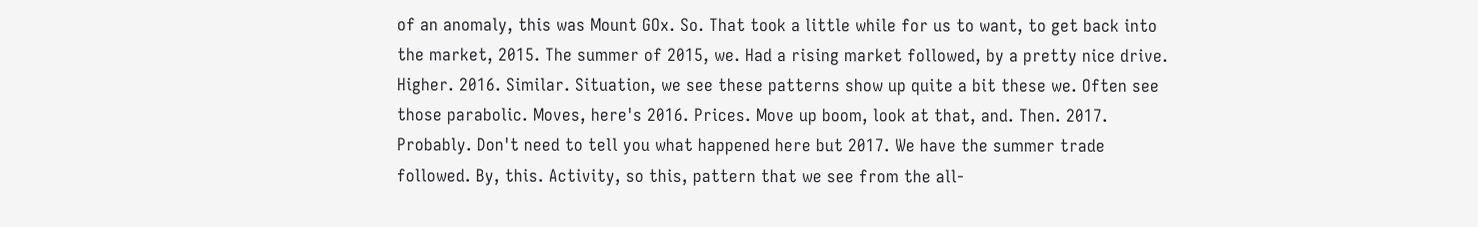of an anomaly, this was Mount GOx. So. That took a little while for us to want, to get back into the market, 2015. The summer of 2015, we. Had a rising market followed, by a pretty nice drive. Higher. 2016. Similar. Situation, we see these patterns show up quite a bit these we. Often see those parabolic. Moves, here's 2016. Prices. Move up boom, look at that, and. Then. 2017. Probably. Don't need to tell you what happened here but 2017. We have the summer trade followed. By, this. Activity, so this, pattern that we see from the all-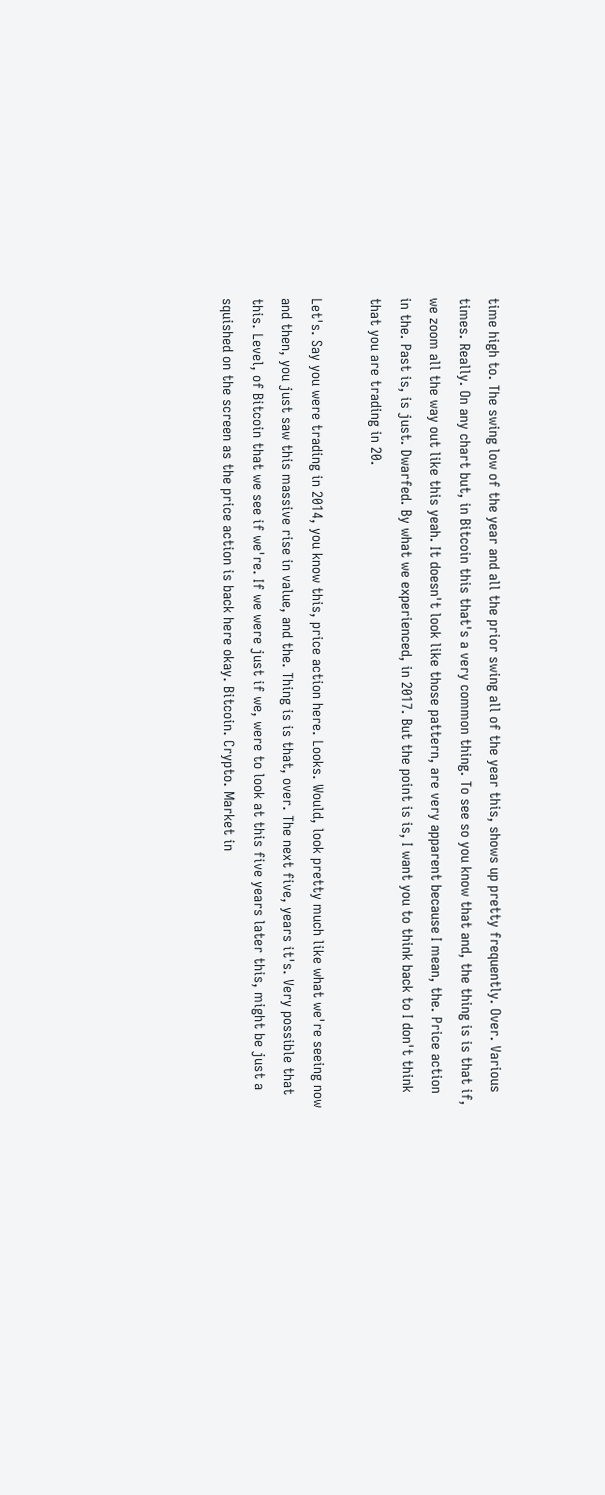time high to. The swing low of the year and all the prior swing all of the year this, shows up pretty frequently. Over. Various times. Really. On any chart but, in Bitcoin this that's a very common thing. To see so you know that and, the thing is is that if, we zoom all the way out like this yeah. It doesn't look like those pattern, are very apparent because I mean, the. Price action in the. Past is, is just. Dwarfed. By what we experienced, in 2017. But the point is is, I want you to think back to I don't think that you are trading in 20.

Let's. Say you were trading in 2014, you know this, price action here. Looks. Would, look pretty much like what we're seeing now and then, you just saw this massive rise in value, and the. Thing is is that, over. The next five, years it's. Very possible that this. Level, of Bitcoin that we see if we're. If we were just if we, were to look at this five years later this, might be just a squished on the screen as the price action is back here okay. Bitcoin. Crypto. Market in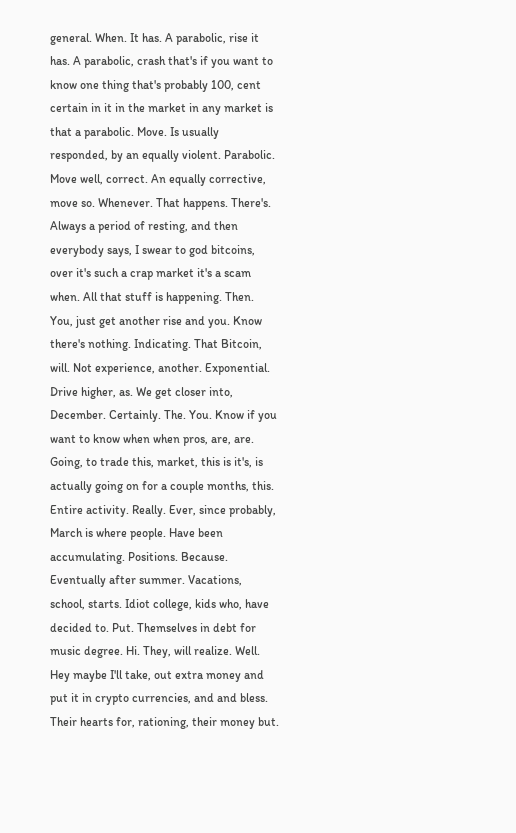general. When. It has. A parabolic, rise it has. A parabolic, crash that's if you want to know one thing that's probably 100, cent certain in it in the market in any market is that a parabolic. Move. Is usually responded, by an equally violent. Parabolic. Move well, correct. An equally corrective, move so. Whenever. That happens. There's. Always a period of resting, and then everybody says, I swear to god bitcoins, over it's such a crap market it's a scam when. All that stuff is happening. Then. You, just get another rise and you. Know there's nothing. Indicating. That Bitcoin, will. Not experience, another. Exponential. Drive higher, as. We get closer into, December. Certainly. The. You. Know if you want to know when when pros, are, are. Going, to trade this, market, this is it's, is actually going on for a couple months, this. Entire activity. Really. Ever, since probably, March is where people. Have been accumulating. Positions. Because. Eventually after summer. Vacations, school, starts. Idiot college, kids who, have decided to. Put. Themselves in debt for music degree. Hi. They, will realize. Well. Hey maybe I'll take, out extra money and put it in crypto currencies, and and bless. Their hearts for, rationing, their money but.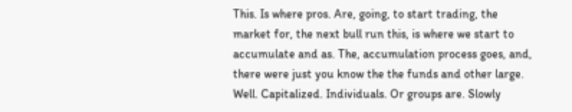This. Is where pros. Are, going, to start trading, the market for, the next bull run this, is where we start to accumulate and as. The, accumulation process goes, and, there were just you know the the funds and other large. Well. Capitalized. Individuals. Or groups are. Slowly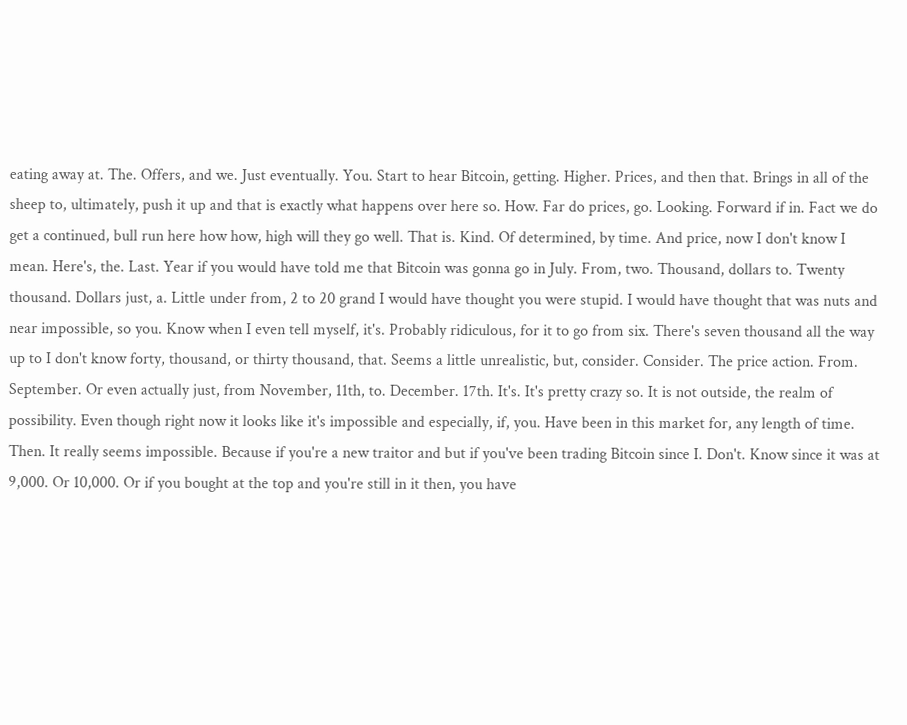eating away at. The. Offers, and we. Just eventually. You. Start to hear Bitcoin, getting. Higher. Prices, and then that. Brings in all of the sheep to, ultimately, push it up and that is exactly what happens over here so. How. Far do prices, go. Looking. Forward if in. Fact we do get a continued, bull run here how how, high will they go well. That is. Kind. Of determined, by time. And price, now I don't know I mean. Here's, the. Last. Year if you would have told me that Bitcoin was gonna go in July. From, two. Thousand, dollars to. Twenty thousand. Dollars just, a. Little under from, 2 to 20 grand I would have thought you were stupid. I would have thought that was nuts and near impossible, so you. Know when I even tell myself, it's. Probably ridiculous, for it to go from six. There's seven thousand all the way up to I don't know forty, thousand, or thirty thousand, that. Seems a little unrealistic, but, consider. Consider. The price action. From. September. Or even actually just, from November, 11th, to. December. 17th. It's. It's pretty crazy so. It is not outside, the realm of possibility. Even though right now it looks like it's impossible and especially, if, you. Have been in this market for, any length of time. Then. It really seems impossible. Because if you're a new traitor and but if you've been trading Bitcoin since I. Don't. Know since it was at 9,000. Or 10,000. Or if you bought at the top and you're still in it then, you have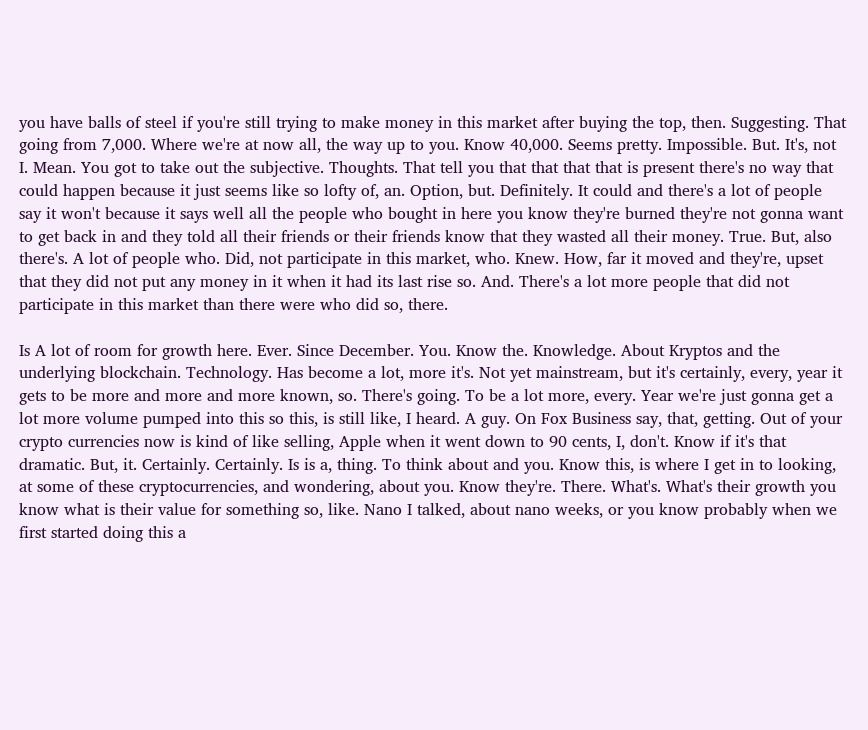you have balls of steel if you're still trying to make money in this market after buying the top, then. Suggesting. That going from 7,000. Where we're at now all, the way up to you. Know 40,000. Seems pretty. Impossible. But. It's, not I. Mean. You got to take out the subjective. Thoughts. That tell you that that that that is present there's no way that could happen because it just seems like so lofty of, an. Option, but. Definitely. It could and there's a lot of people say it won't because it says well all the people who bought in here you know they're burned they're not gonna want to get back in and they told all their friends or their friends know that they wasted all their money. True. But, also there's. A lot of people who. Did, not participate in this market, who. Knew. How, far it moved and they're, upset that they did not put any money in it when it had its last rise so. And. There's a lot more people that did not participate in this market than there were who did so, there.

Is A lot of room for growth here. Ever. Since December. You. Know the. Knowledge. About Kryptos and the underlying blockchain. Technology. Has become a lot, more it's. Not yet mainstream, but it's certainly, every, year it gets to be more and more and more known, so. There's going. To be a lot more, every. Year we're just gonna get a lot more volume pumped into this so this, is still like, I heard. A guy. On Fox Business say, that, getting. Out of your crypto currencies now is kind of like selling, Apple when it went down to 90 cents, I, don't. Know if it's that dramatic. But, it. Certainly. Certainly. Is is a, thing. To think about and you. Know this, is where I get in to looking, at some of these cryptocurrencies, and wondering, about you. Know they're. There. What's. What's their growth you know what is their value for something so, like. Nano I talked, about nano weeks, or you know probably when we first started doing this a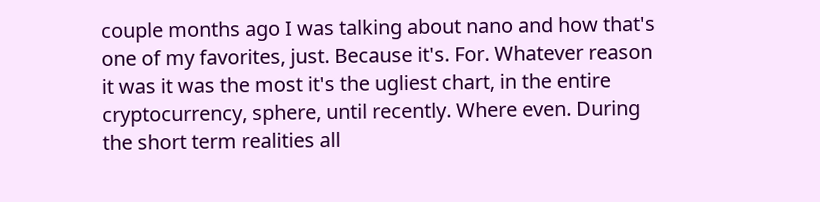couple months ago I was talking about nano and how that's one of my favorites, just. Because it's. For. Whatever reason it was it was the most it's the ugliest chart, in the entire cryptocurrency, sphere, until recently. Where even. During the short term realities all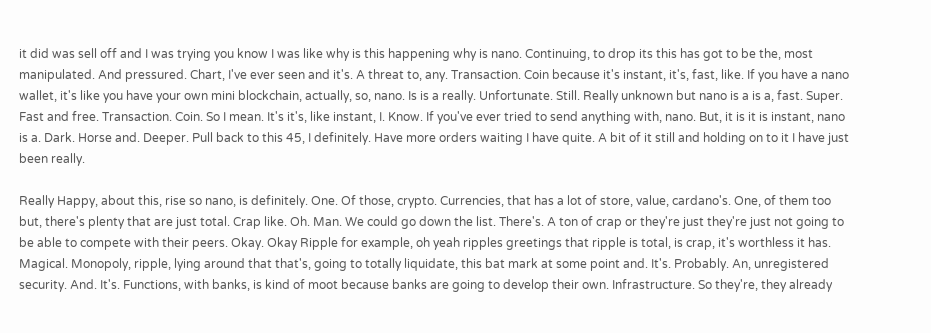it did was sell off and I was trying you know I was like why is this happening why is nano. Continuing, to drop its this has got to be the, most manipulated. And pressured. Chart, I've ever seen and it's. A threat to, any. Transaction. Coin because it's instant, it's, fast, like. If you have a nano wallet, it's like you have your own mini blockchain, actually, so, nano. Is is a really. Unfortunate. Still. Really unknown but nano is a is a, fast. Super. Fast and free. Transaction. Coin. So I mean. It's it's, like instant, I. Know. If you've ever tried to send anything with, nano. But, it is it is instant, nano is a. Dark. Horse and. Deeper. Pull back to this 45, I definitely. Have more orders waiting I have quite. A bit of it still and holding on to it I have just been really.

Really Happy, about this, rise so nano, is definitely. One. Of those, crypto. Currencies, that has a lot of store, value, cardano's. One, of them too but, there's plenty that are just total. Crap like. Oh. Man. We could go down the list. There's. A ton of crap or they're just they're just not going to be able to compete with their peers. Okay. Okay Ripple for example, oh yeah ripples greetings that ripple is total, is crap, it's worthless it has. Magical. Monopoly, ripple, lying around that that's, going to totally liquidate, this bat mark at some point and. It's. Probably. An, unregistered security. And. It's. Functions, with banks, is kind of moot because banks are going to develop their own. Infrastructure. So they're, they already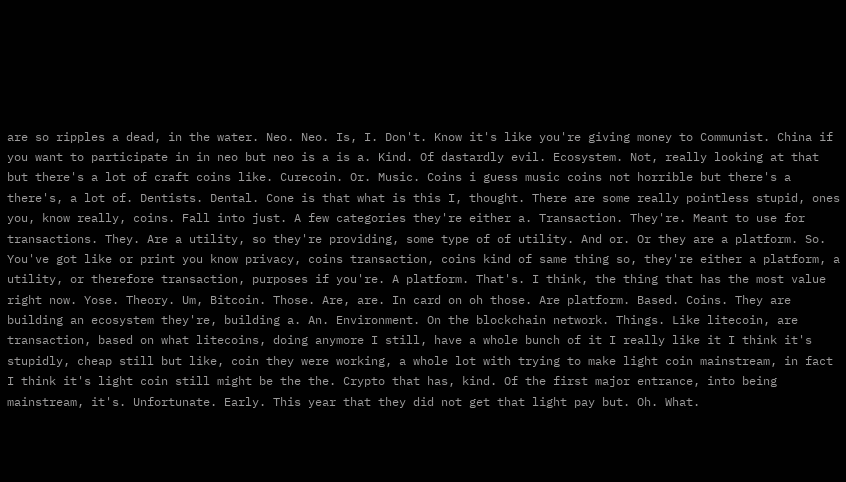are so ripples a dead, in the water. Neo. Neo. Is, I. Don't. Know it's like you're giving money to Communist. China if you want to participate in in neo but neo is a is a. Kind. Of dastardly evil. Ecosystem. Not, really looking at that but there's a lot of craft coins like. Curecoin. Or. Music. Coins i guess music coins not horrible but there's a there's, a lot of. Dentists. Dental. Cone is that what is this I, thought. There are some really pointless stupid, ones you, know really, coins. Fall into just. A few categories they're either a. Transaction. They're. Meant to use for transactions. They. Are a utility, so they're providing, some type of of utility. And or. Or they are a platform. So. You've got like or print you know privacy, coins transaction, coins kind of same thing so, they're either a platform, a utility, or therefore transaction, purposes if you're. A platform. That's. I think, the thing that has the most value right now. Yose. Theory. Um, Bitcoin. Those. Are, are. In card on oh those. Are platform. Based. Coins. They are building an ecosystem they're, building a. An. Environment. On the blockchain network. Things. Like litecoin, are transaction, based on what litecoins, doing anymore I still, have a whole bunch of it I really like it I think it's stupidly, cheap still but like, coin they were working, a whole lot with trying to make light coin mainstream, in fact I think it's light coin still might be the the. Crypto that has, kind. Of the first major entrance, into being mainstream, it's. Unfortunate. Early. This year that they did not get that light pay but. Oh. What.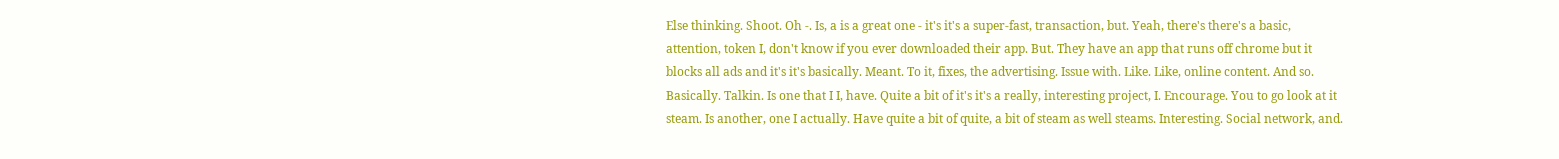Else thinking. Shoot. Oh -. Is, a is a great one - it's it's a super-fast, transaction, but. Yeah, there's there's a basic, attention, token I, don't know if you ever downloaded their app. But. They have an app that runs off chrome but it blocks all ads and it's it's basically. Meant. To it, fixes, the advertising. Issue with. Like. Like, online content. And so. Basically. Talkin. Is one that I I, have. Quite a bit of it's it's a really, interesting project, I. Encourage. You to go look at it steam. Is another, one I actually. Have quite a bit of quite, a bit of steam as well steams. Interesting. Social network, and.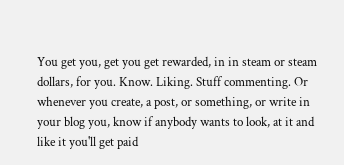You get you, get you get rewarded, in in steam or steam dollars, for you. Know. Liking. Stuff commenting. Or whenever you create, a post, or something, or write in your blog you, know if anybody wants to look, at it and like it you'll get paid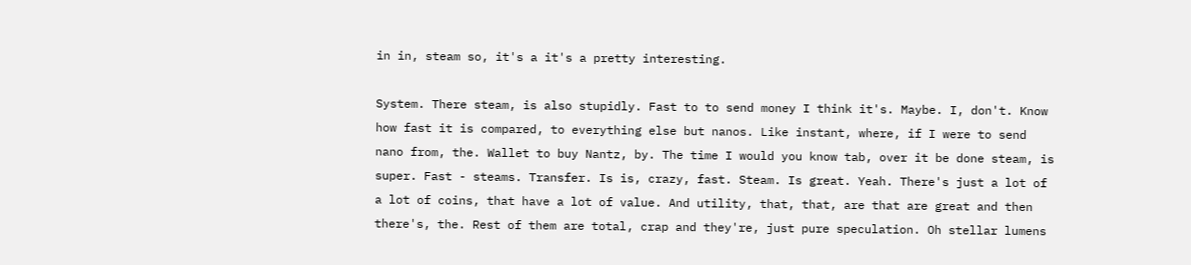in in, steam so, it's a it's a pretty interesting.

System. There steam, is also stupidly. Fast to to send money I think it's. Maybe. I, don't. Know how fast it is compared, to everything else but nanos. Like instant, where, if I were to send nano from, the. Wallet to buy Nantz, by. The time I would you know tab, over it be done steam, is super. Fast - steams. Transfer. Is is, crazy, fast. Steam. Is great. Yeah. There's just a lot of a lot of coins, that have a lot of value. And utility, that, that, are that are great and then there's, the. Rest of them are total, crap and they're, just pure speculation. Oh stellar lumens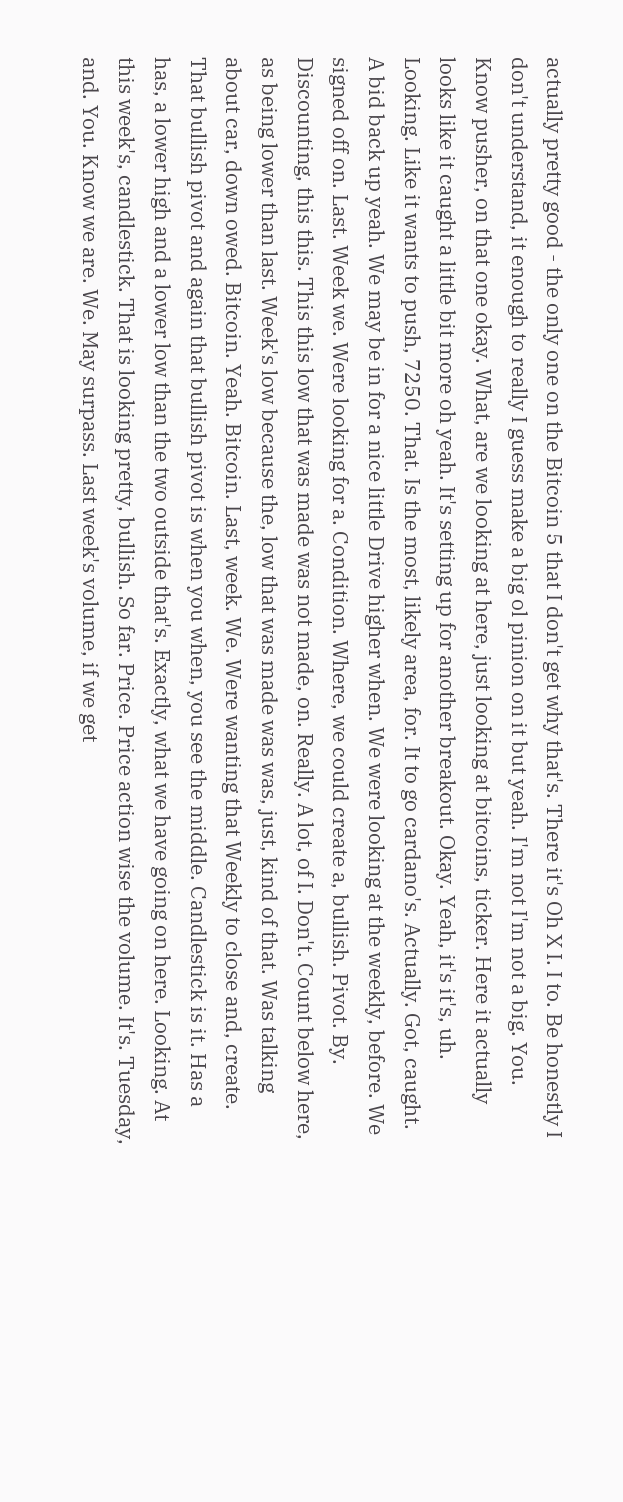actually pretty good - the only one on the Bitcoin 5 that I don't get why that's. There it's Oh X I. I to. Be honestly I don't understand, it enough to really I guess make a big ol pinion on it but yeah. I'm not I'm not a big. You. Know pusher, on that one okay. What, are we looking at here, just looking at bitcoins, ticker. Here it actually looks like it caught a little bit more oh yeah. It's setting up for another breakout. Okay. Yeah, it's it's, uh. Looking. Like it wants to push, 7250. That. Is the most, likely area, for. It to go cardano's. Actually. Got, caught. A bid back up yeah. We may be in for a nice little Drive higher when. We were looking at the weekly, before. We signed off on. Last. Week we. Were looking for a. Condition. Where, we could create a, bullish. Pivot. By. Discounting, this this. This this low that was made was not made, on. Really. A lot, of I. Don't. Count below here, as being lower than last. Week's low because the, low that was made was was, just, kind of that. Was talking about car, down owed. Bitcoin. Yeah. Bitcoin. Last, week. We. Were wanting that Weekly to close and, create. That bullish pivot and again that bullish pivot is when you when, you see the middle. Candlestick is it. Has a has, a lower high and a lower low than the two outside that's. Exactly, what we have going on here. Looking. At this week's, candlestick. That is looking pretty, bullish. So far. Price. Price action wise the volume. It's. Tuesday, and. You. Know we are. We. May surpass. Last week's volume, if we get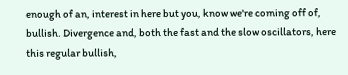enough of an, interest in here but you, know we're coming off of, bullish. Divergence and, both the fast and the slow oscillators, here this regular bullish,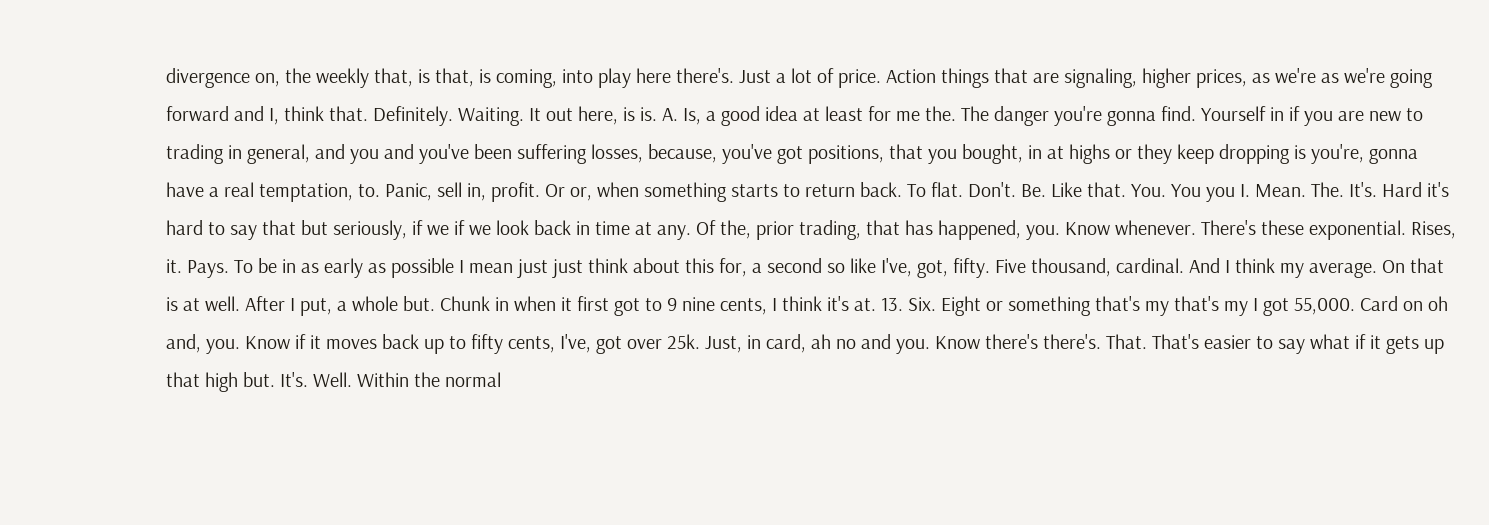divergence on, the weekly that, is that, is coming, into play here there's. Just a lot of price. Action things that are signaling, higher prices, as we're as we're going forward and I, think that. Definitely. Waiting. It out here, is is. A. Is, a good idea at least for me the. The danger you're gonna find. Yourself in if you are new to trading in general, and you and you've been suffering losses, because, you've got positions, that you bought, in at highs or they keep dropping is you're, gonna have a real temptation, to. Panic, sell in, profit. Or or, when something starts to return back. To flat. Don't. Be. Like that. You. You you I. Mean. The. It's. Hard it's hard to say that but seriously, if we if we look back in time at any. Of the, prior trading, that has happened, you. Know whenever. There's these exponential. Rises, it. Pays. To be in as early as possible I mean just just think about this for, a second so like I've, got, fifty. Five thousand, cardinal. And I think my average. On that is at well. After I put, a whole but. Chunk in when it first got to 9 nine cents, I think it's at. 13. Six. Eight or something that's my that's my I got 55,000. Card on oh and, you. Know if it moves back up to fifty cents, I've, got over 25k. Just, in card, ah no and you. Know there's there's. That. That's easier to say what if it gets up that high but. It's. Well. Within the normal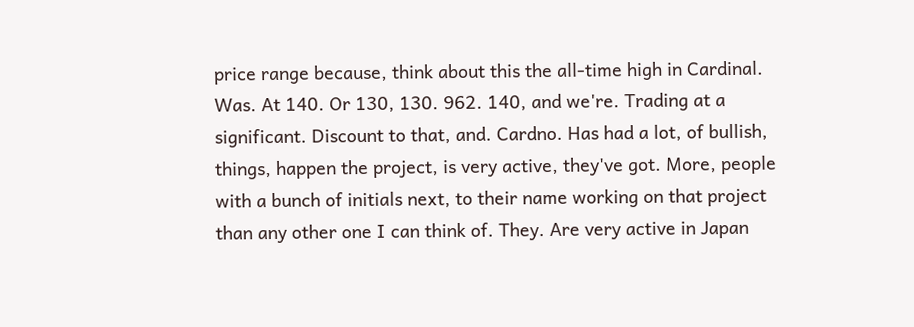price range because, think about this the all-time high in Cardinal. Was. At 140. Or 130, 130. 962. 140, and we're. Trading at a significant. Discount to that, and. Cardno. Has had a lot, of bullish, things, happen the project, is very active, they've got. More, people with a bunch of initials next, to their name working on that project than any other one I can think of. They. Are very active in Japan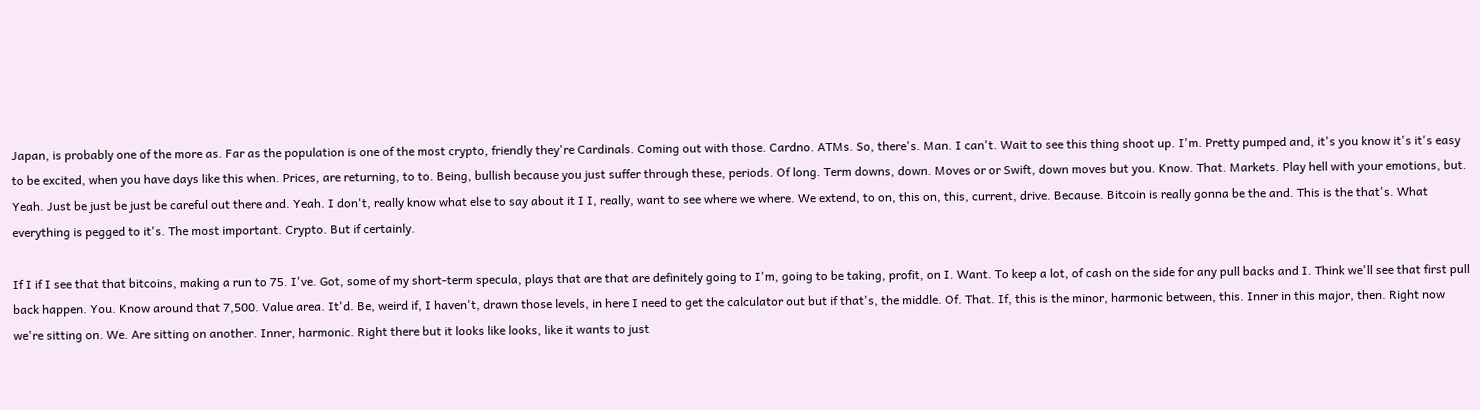Japan, is probably one of the more as. Far as the population is one of the most crypto, friendly they're Cardinals. Coming out with those. Cardno. ATMs. So, there's. Man. I can't. Wait to see this thing shoot up. I'm. Pretty pumped and, it's you know it's it's easy to be excited, when you have days like this when. Prices, are returning, to to. Being, bullish because you just suffer through these, periods. Of long. Term downs, down. Moves or or Swift, down moves but you. Know. That. Markets. Play hell with your emotions, but. Yeah. Just be just be just be careful out there and. Yeah. I don't, really know what else to say about it I I, really, want to see where we where. We extend, to on, this on, this, current, drive. Because. Bitcoin is really gonna be the and. This is the that's. What everything is pegged to it's. The most important. Crypto. But if certainly.

If I if I see that that bitcoins, making a run to 75. I've. Got, some of my short-term specula, plays that are that are definitely going to I'm, going to be taking, profit, on I. Want. To keep a lot, of cash on the side for any pull backs and I. Think we'll see that first pull back happen. You. Know around that 7,500. Value area. It'd. Be, weird if, I haven't, drawn those levels, in here I need to get the calculator out but if that's, the middle. Of. That. If, this is the minor, harmonic between, this. Inner in this major, then. Right now we're sitting on. We. Are sitting on another. Inner, harmonic. Right there but it looks like looks, like it wants to just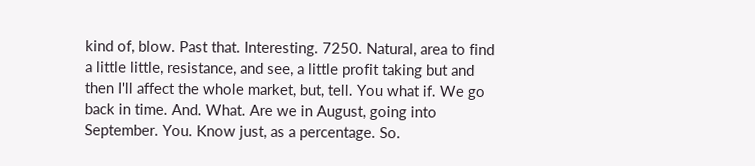kind of, blow. Past that. Interesting. 7250. Natural, area to find a little little, resistance, and see, a little profit taking but and then I'll affect the whole market, but, tell. You what if. We go back in time. And. What. Are we in August, going into September. You. Know just, as a percentage. So.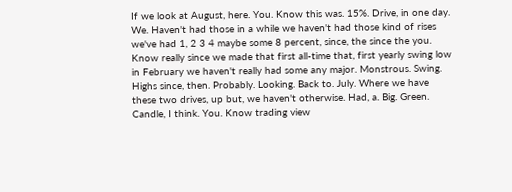If we look at August, here. You. Know this was. 15%. Drive, in one day. We. Haven't had those in a while we haven't had those kind of rises we've had 1, 2 3 4 maybe some 8 percent, since, the since the you. Know really since we made that first all-time that, first yearly swing low in February we haven't really had some any major. Monstrous. Swing. Highs since, then. Probably. Looking. Back to. July. Where we have these two drives, up but, we haven't otherwise. Had, a. Big. Green. Candle, I think. You. Know trading view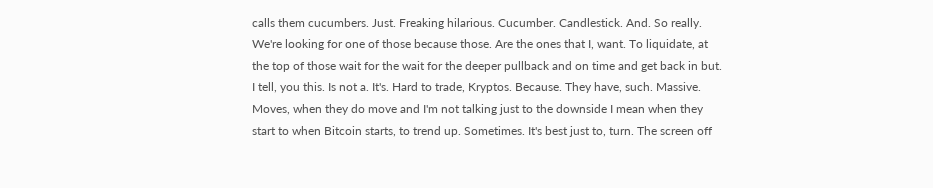calls them cucumbers. Just. Freaking hilarious. Cucumber. Candlestick. And. So really. We're looking for one of those because those. Are the ones that I, want. To liquidate, at the top of those wait for the wait for the deeper pullback and on time and get back in but. I tell, you this. Is not a. It's. Hard to trade, Kryptos. Because. They have, such. Massive. Moves, when they do move and I'm not talking just to the downside I mean when they start to when Bitcoin starts, to trend up. Sometimes. It's best just to, turn. The screen off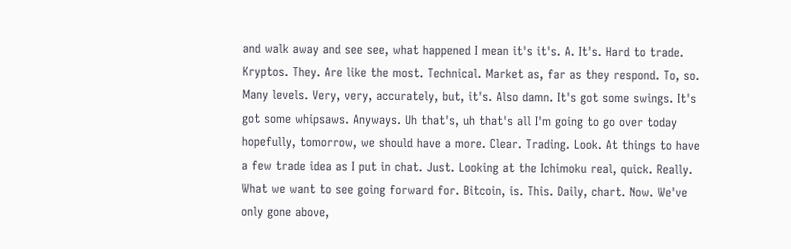and walk away and see see, what happened I mean it's it's. A. It's. Hard to trade. Kryptos. They. Are like the most. Technical. Market as, far as they respond. To, so. Many levels. Very, very, accurately, but, it's. Also damn. It's got some swings. It's got some whipsaws. Anyways. Uh that's, uh that's all I'm going to go over today hopefully, tomorrow, we should have a more. Clear. Trading. Look. At things to have a few trade idea as I put in chat. Just. Looking at the Ichimoku real, quick. Really. What we want to see going forward for. Bitcoin, is. This. Daily, chart. Now. We've only gone above,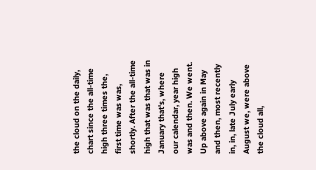the cloud on the daily, chart since the all-time high three times the, first time was was, shortly. After the all-time high that was that was in January that's, where our calendar, year high was and then. We went. Up above again in May and then, most recently in, in, late July early August we, were above the cloud all,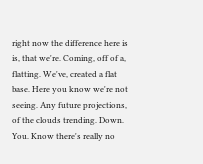right now the difference here is is, that we're. Coming, off of a, flatting. We've, created a flat base. Here you know we're not seeing. Any future projections, of the clouds trending. Down. You. Know there's really no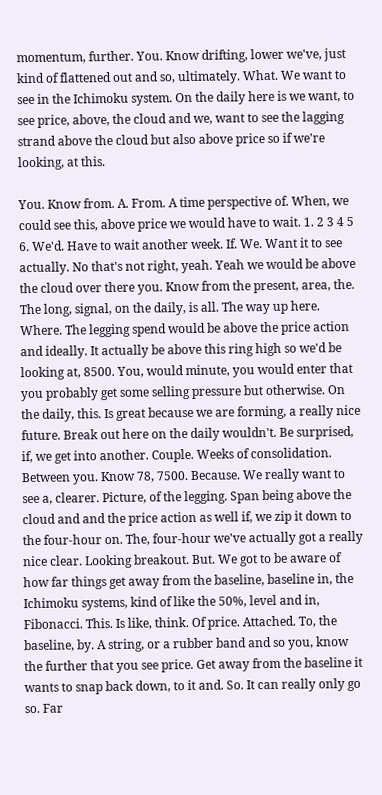momentum, further. You. Know drifting, lower we've, just kind of flattened out and so, ultimately. What. We want to see in the Ichimoku system. On the daily here is we want, to see price, above, the cloud and we, want to see the lagging strand above the cloud but also above price so if we're looking, at this.

You. Know from. A. From. A time perspective of. When, we could see this, above price we would have to wait. 1. 2 3 4 5 6. We'd. Have to wait another week. If. We. Want it to see actually. No that's not right, yeah. Yeah we would be above the cloud over there you. Know from the present, area, the. The long, signal, on the daily, is all. The way up here. Where. The legging spend would be above the price action and ideally. It actually be above this ring high so we'd be looking at, 8500. You, would minute, you would enter that you probably get some selling pressure but otherwise. On the daily, this. Is great because we are forming, a really nice future. Break out here on the daily wouldn't. Be surprised, if, we get into another. Couple. Weeks of consolidation. Between you. Know 78, 7500. Because. We really want to see a, clearer. Picture, of the legging. Span being above the cloud and and the price action as well if, we zip it down to the four-hour on. The, four-hour we've actually got a really nice clear. Looking breakout. But. We got to be aware of how far things get away from the baseline, baseline in, the Ichimoku systems, kind of like the 50%, level and in, Fibonacci. This. Is like, think. Of price. Attached. To, the baseline, by. A string, or a rubber band and so you, know the further that you see price. Get away from the baseline it wants to snap back down, to it and. So. It can really only go so. Far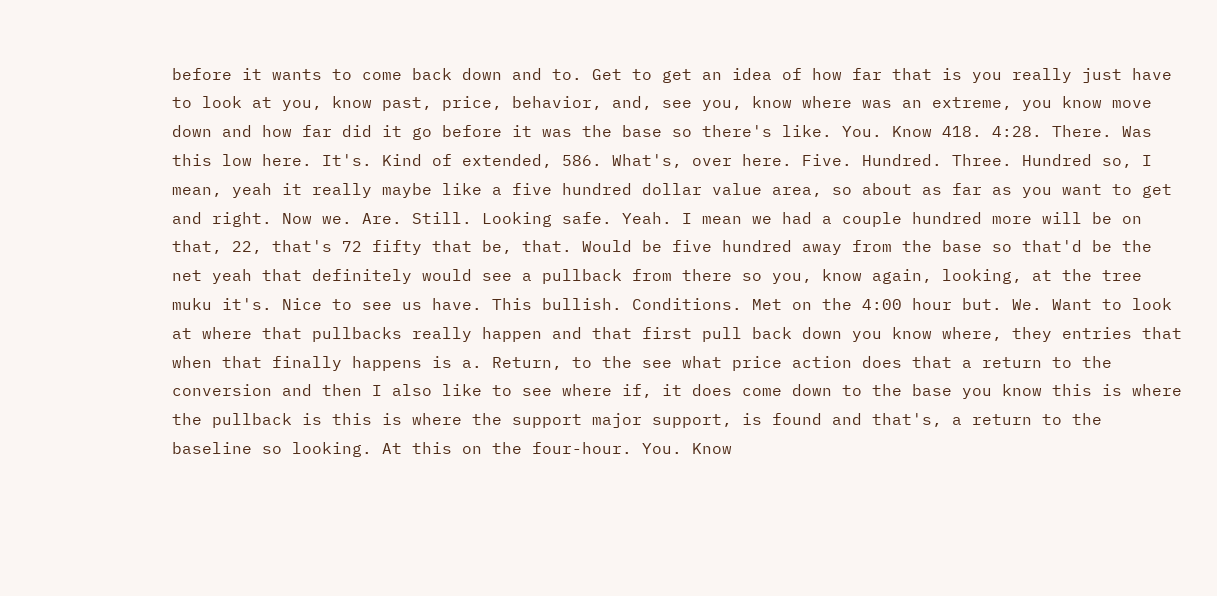before it wants to come back down and to. Get to get an idea of how far that is you really just have to look at you, know past, price, behavior, and, see you, know where was an extreme, you know move down and how far did it go before it was the base so there's like. You. Know 418. 4:28. There. Was this low here. It's. Kind of extended, 586. What's, over here. Five. Hundred. Three. Hundred so, I mean, yeah it really maybe like a five hundred dollar value area, so about as far as you want to get and right. Now we. Are. Still. Looking safe. Yeah. I mean we had a couple hundred more will be on that, 22, that's 72 fifty that be, that. Would be five hundred away from the base so that'd be the net yeah that definitely would see a pullback from there so you, know again, looking, at the tree muku it's. Nice to see us have. This bullish. Conditions. Met on the 4:00 hour but. We. Want to look at where that pullbacks really happen and that first pull back down you know where, they entries that when that finally happens is a. Return, to the see what price action does that a return to the conversion and then I also like to see where if, it does come down to the base you know this is where the pullback is this is where the support major support, is found and that's, a return to the baseline so looking. At this on the four-hour. You. Know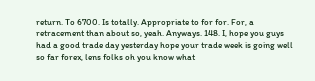return. To 6700. Is totally. Appropriate to for for. For, a retracement than about so, yeah. Anyways. 148. I, hope you guys had a good trade day yesterday hope your trade week is going well so far forex, lens folks oh you know what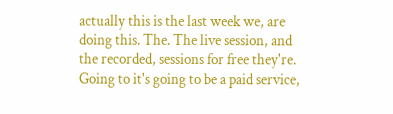actually this is the last week we, are doing this. The. The live session, and the recorded, sessions for free they're. Going to it's going to be a paid service,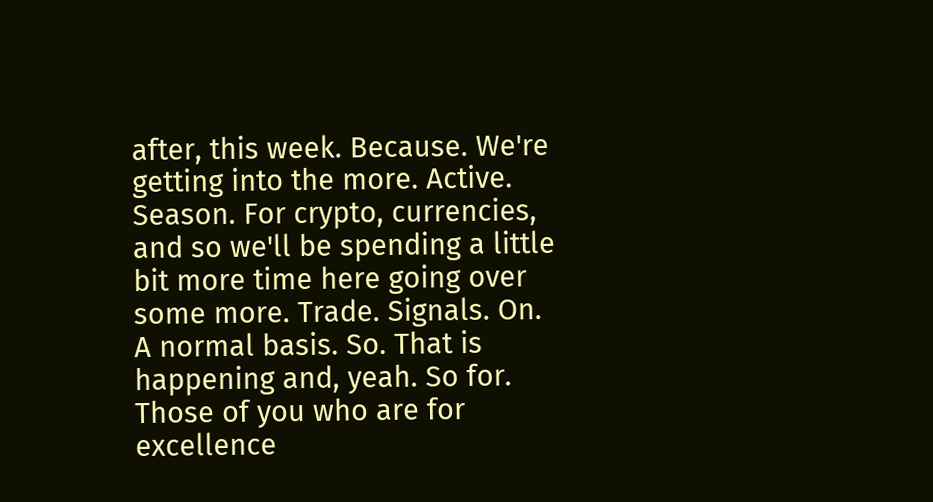after, this week. Because. We're getting into the more. Active. Season. For crypto, currencies, and so we'll be spending a little bit more time here going over some more. Trade. Signals. On. A normal basis. So. That is happening and, yeah. So for. Those of you who are for excellence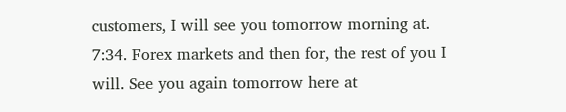customers, I will see you tomorrow morning at. 7:34. Forex markets and then for, the rest of you I will. See you again tomorrow here at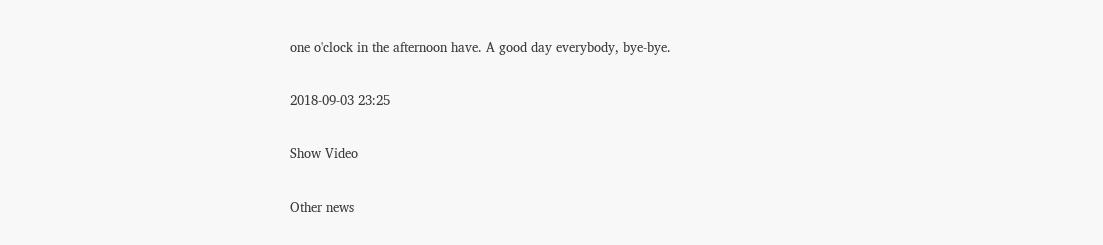one o'clock in the afternoon have. A good day everybody, bye-bye.

2018-09-03 23:25

Show Video

Other news